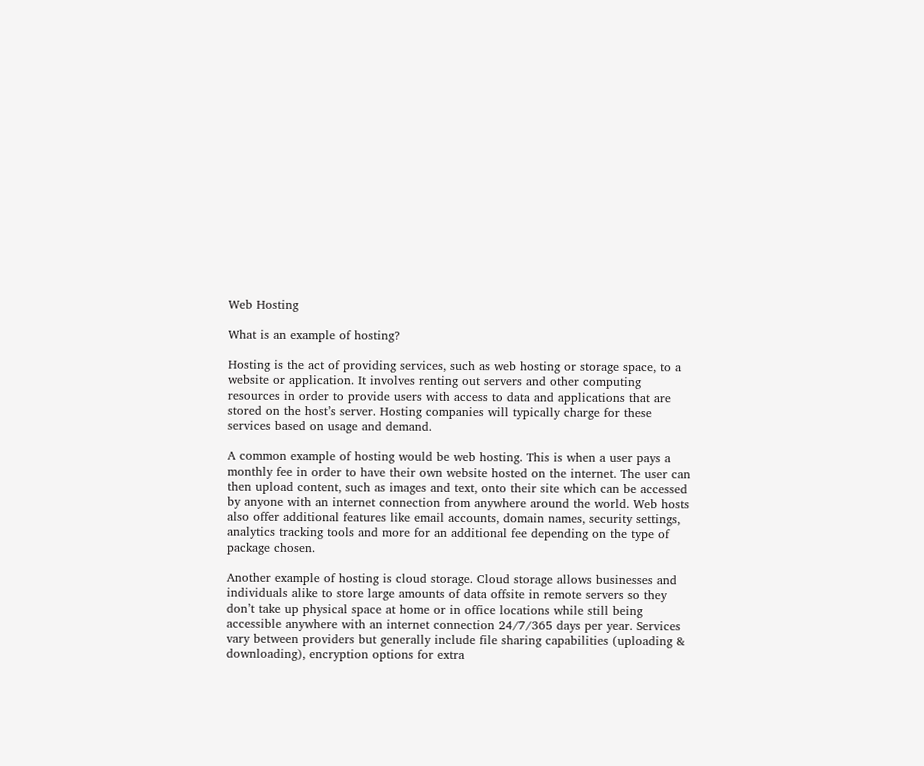Web Hosting

What is an example of hosting?

Hosting is the act of providing services, such as web hosting or storage space, to a website or application. It involves renting out servers and other computing resources in order to provide users with access to data and applications that are stored on the host’s server. Hosting companies will typically charge for these services based on usage and demand.

A common example of hosting would be web hosting. This is when a user pays a monthly fee in order to have their own website hosted on the internet. The user can then upload content, such as images and text, onto their site which can be accessed by anyone with an internet connection from anywhere around the world. Web hosts also offer additional features like email accounts, domain names, security settings, analytics tracking tools and more for an additional fee depending on the type of package chosen.

Another example of hosting is cloud storage. Cloud storage allows businesses and individuals alike to store large amounts of data offsite in remote servers so they don’t take up physical space at home or in office locations while still being accessible anywhere with an internet connection 24/7/365 days per year. Services vary between providers but generally include file sharing capabilities (uploading & downloading), encryption options for extra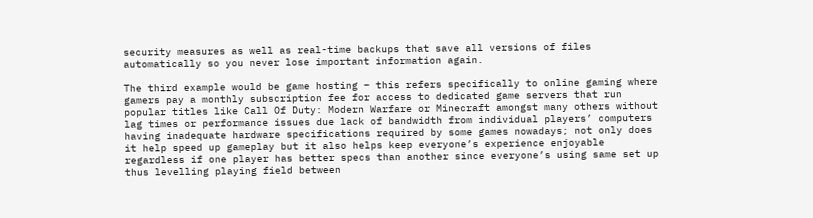security measures as well as real-time backups that save all versions of files automatically so you never lose important information again.

The third example would be game hosting – this refers specifically to online gaming where gamers pay a monthly subscription fee for access to dedicated game servers that run popular titles like Call Of Duty: Modern Warfare or Minecraft amongst many others without lag times or performance issues due lack of bandwidth from individual players’ computers having inadequate hardware specifications required by some games nowadays; not only does it help speed up gameplay but it also helps keep everyone’s experience enjoyable regardless if one player has better specs than another since everyone’s using same set up thus levelling playing field between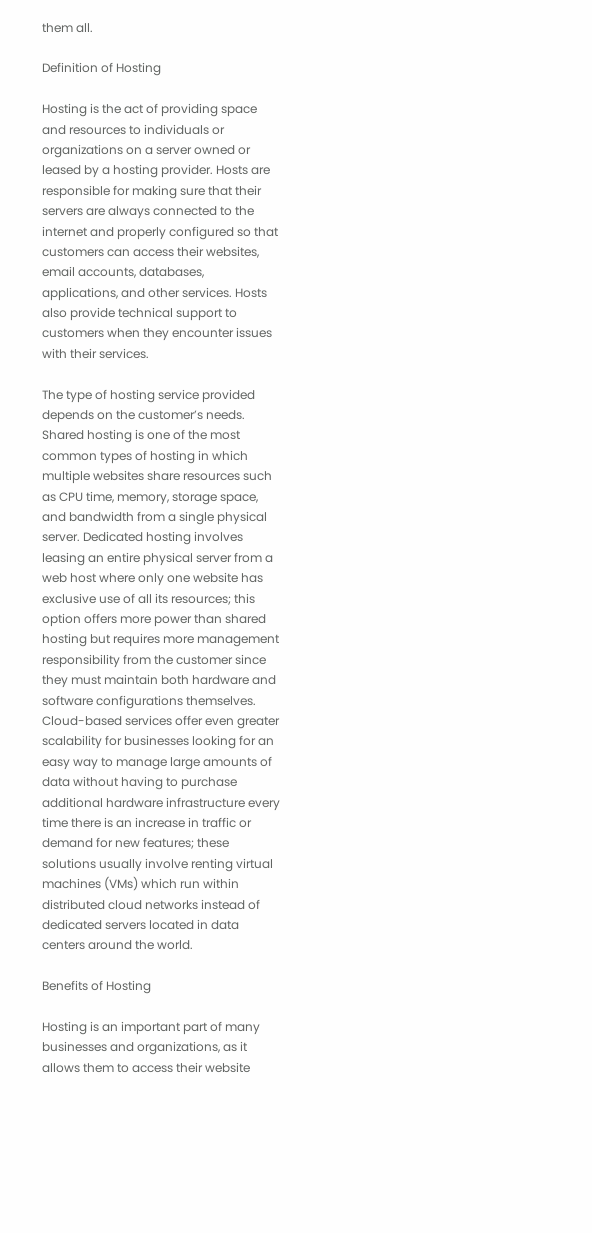them all.

Definition of Hosting

Hosting is the act of providing space and resources to individuals or organizations on a server owned or leased by a hosting provider. Hosts are responsible for making sure that their servers are always connected to the internet and properly configured so that customers can access their websites, email accounts, databases, applications, and other services. Hosts also provide technical support to customers when they encounter issues with their services.

The type of hosting service provided depends on the customer’s needs. Shared hosting is one of the most common types of hosting in which multiple websites share resources such as CPU time, memory, storage space, and bandwidth from a single physical server. Dedicated hosting involves leasing an entire physical server from a web host where only one website has exclusive use of all its resources; this option offers more power than shared hosting but requires more management responsibility from the customer since they must maintain both hardware and software configurations themselves. Cloud-based services offer even greater scalability for businesses looking for an easy way to manage large amounts of data without having to purchase additional hardware infrastructure every time there is an increase in traffic or demand for new features; these solutions usually involve renting virtual machines (VMs) which run within distributed cloud networks instead of dedicated servers located in data centers around the world.

Benefits of Hosting

Hosting is an important part of many businesses and organizations, as it allows them to access their website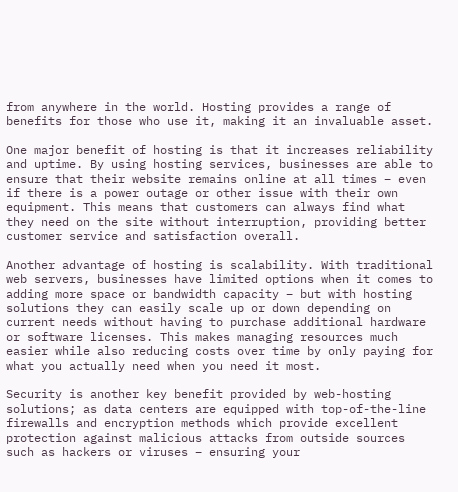from anywhere in the world. Hosting provides a range of benefits for those who use it, making it an invaluable asset.

One major benefit of hosting is that it increases reliability and uptime. By using hosting services, businesses are able to ensure that their website remains online at all times – even if there is a power outage or other issue with their own equipment. This means that customers can always find what they need on the site without interruption, providing better customer service and satisfaction overall.

Another advantage of hosting is scalability. With traditional web servers, businesses have limited options when it comes to adding more space or bandwidth capacity – but with hosting solutions they can easily scale up or down depending on current needs without having to purchase additional hardware or software licenses. This makes managing resources much easier while also reducing costs over time by only paying for what you actually need when you need it most.

Security is another key benefit provided by web-hosting solutions; as data centers are equipped with top-of-the-line firewalls and encryption methods which provide excellent protection against malicious attacks from outside sources such as hackers or viruses – ensuring your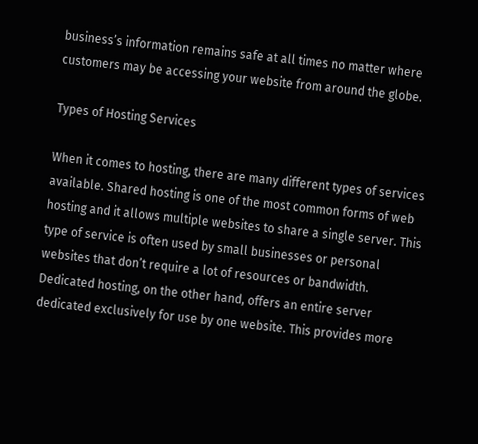business’s information remains safe at all times no matter where customers may be accessing your website from around the globe.

Types of Hosting Services

When it comes to hosting, there are many different types of services available. Shared hosting is one of the most common forms of web hosting and it allows multiple websites to share a single server. This type of service is often used by small businesses or personal websites that don’t require a lot of resources or bandwidth. Dedicated hosting, on the other hand, offers an entire server dedicated exclusively for use by one website. This provides more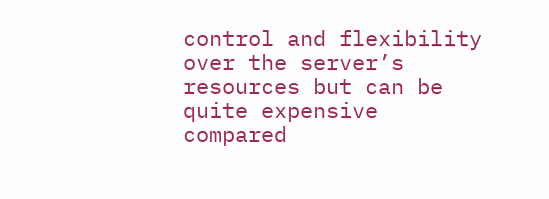control and flexibility over the server’s resources but can be quite expensive compared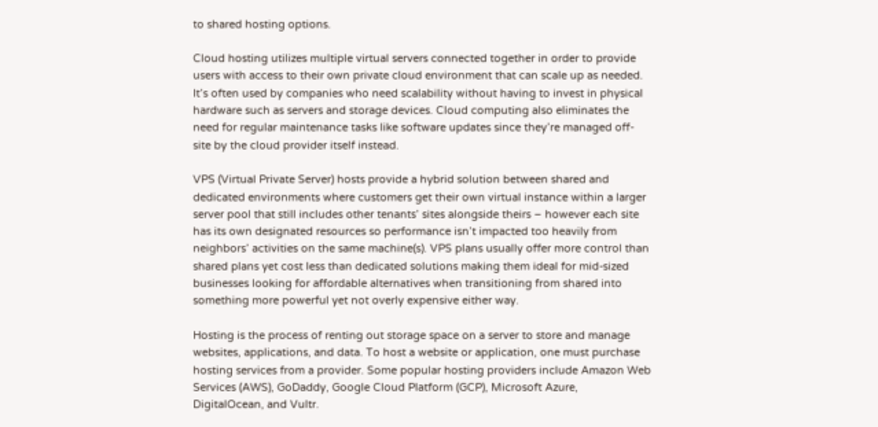to shared hosting options.

Cloud hosting utilizes multiple virtual servers connected together in order to provide users with access to their own private cloud environment that can scale up as needed. It’s often used by companies who need scalability without having to invest in physical hardware such as servers and storage devices. Cloud computing also eliminates the need for regular maintenance tasks like software updates since they’re managed off-site by the cloud provider itself instead.

VPS (Virtual Private Server) hosts provide a hybrid solution between shared and dedicated environments where customers get their own virtual instance within a larger server pool that still includes other tenants’ sites alongside theirs – however each site has its own designated resources so performance isn’t impacted too heavily from neighbors’ activities on the same machine(s). VPS plans usually offer more control than shared plans yet cost less than dedicated solutions making them ideal for mid-sized businesses looking for affordable alternatives when transitioning from shared into something more powerful yet not overly expensive either way.

Hosting is the process of renting out storage space on a server to store and manage websites, applications, and data. To host a website or application, one must purchase hosting services from a provider. Some popular hosting providers include Amazon Web Services (AWS), GoDaddy, Google Cloud Platform (GCP), Microsoft Azure, DigitalOcean, and Vultr.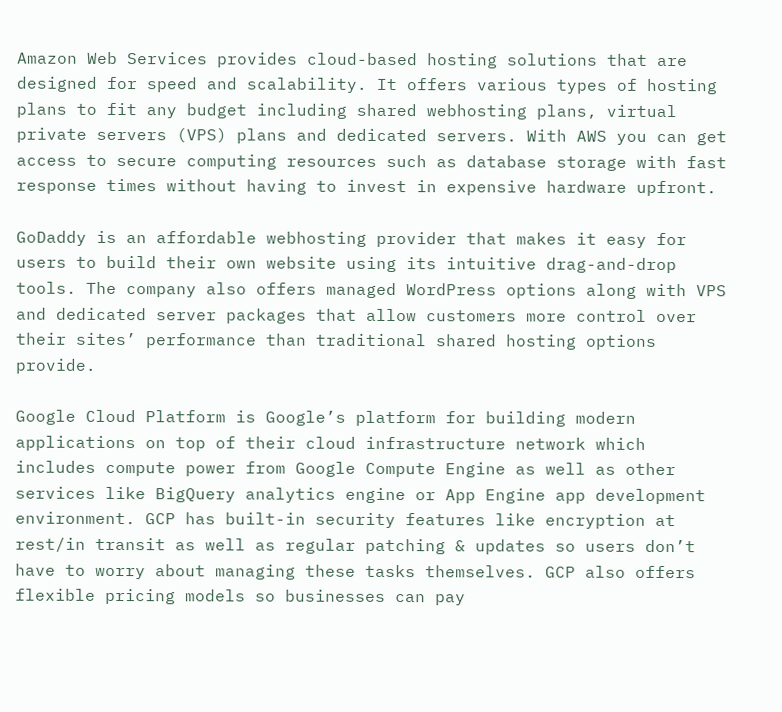Amazon Web Services provides cloud-based hosting solutions that are designed for speed and scalability. It offers various types of hosting plans to fit any budget including shared webhosting plans, virtual private servers (VPS) plans and dedicated servers. With AWS you can get access to secure computing resources such as database storage with fast response times without having to invest in expensive hardware upfront.

GoDaddy is an affordable webhosting provider that makes it easy for users to build their own website using its intuitive drag-and-drop tools. The company also offers managed WordPress options along with VPS and dedicated server packages that allow customers more control over their sites’ performance than traditional shared hosting options provide.

Google Cloud Platform is Google’s platform for building modern applications on top of their cloud infrastructure network which includes compute power from Google Compute Engine as well as other services like BigQuery analytics engine or App Engine app development environment. GCP has built-in security features like encryption at rest/in transit as well as regular patching & updates so users don’t have to worry about managing these tasks themselves. GCP also offers flexible pricing models so businesses can pay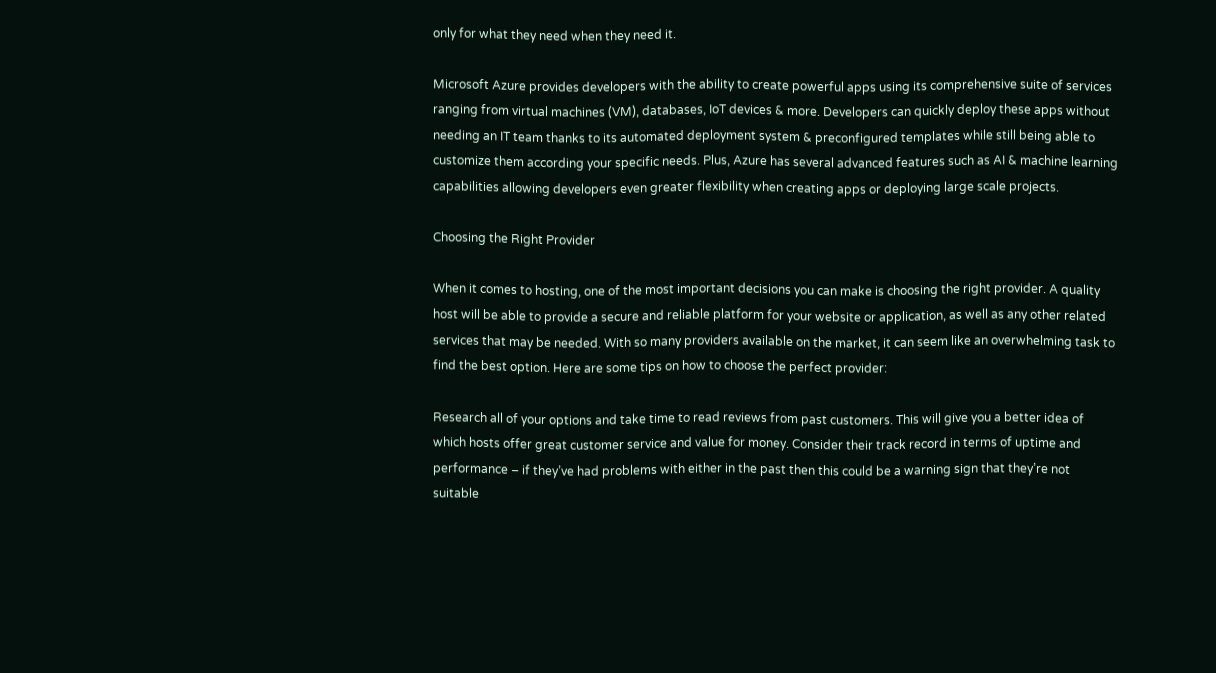only for what they need when they need it.

Microsoft Azure provides developers with the ability to create powerful apps using its comprehensive suite of services ranging from virtual machines (VM), databases, IoT devices & more. Developers can quickly deploy these apps without needing an IT team thanks to its automated deployment system & preconfigured templates while still being able to customize them according your specific needs. Plus, Azure has several advanced features such as AI & machine learning capabilities allowing developers even greater flexibility when creating apps or deploying large scale projects.

Choosing the Right Provider

When it comes to hosting, one of the most important decisions you can make is choosing the right provider. A quality host will be able to provide a secure and reliable platform for your website or application, as well as any other related services that may be needed. With so many providers available on the market, it can seem like an overwhelming task to find the best option. Here are some tips on how to choose the perfect provider:

Research all of your options and take time to read reviews from past customers. This will give you a better idea of which hosts offer great customer service and value for money. Consider their track record in terms of uptime and performance – if they’ve had problems with either in the past then this could be a warning sign that they’re not suitable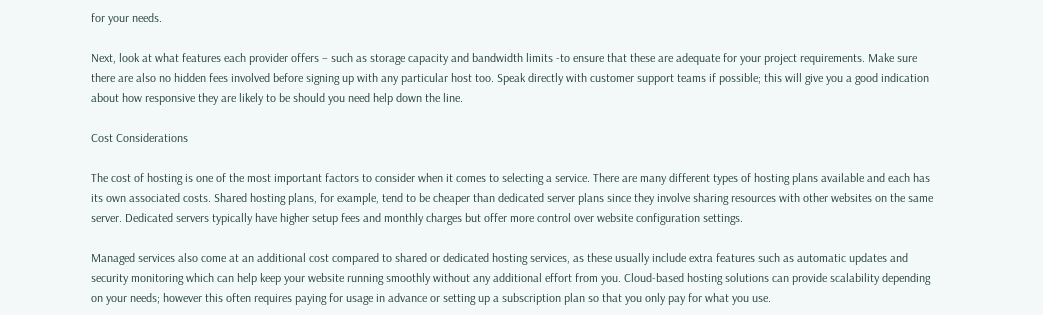for your needs.

Next, look at what features each provider offers – such as storage capacity and bandwidth limits -to ensure that these are adequate for your project requirements. Make sure there are also no hidden fees involved before signing up with any particular host too. Speak directly with customer support teams if possible; this will give you a good indication about how responsive they are likely to be should you need help down the line.

Cost Considerations

The cost of hosting is one of the most important factors to consider when it comes to selecting a service. There are many different types of hosting plans available and each has its own associated costs. Shared hosting plans, for example, tend to be cheaper than dedicated server plans since they involve sharing resources with other websites on the same server. Dedicated servers typically have higher setup fees and monthly charges but offer more control over website configuration settings.

Managed services also come at an additional cost compared to shared or dedicated hosting services, as these usually include extra features such as automatic updates and security monitoring which can help keep your website running smoothly without any additional effort from you. Cloud-based hosting solutions can provide scalability depending on your needs; however this often requires paying for usage in advance or setting up a subscription plan so that you only pay for what you use.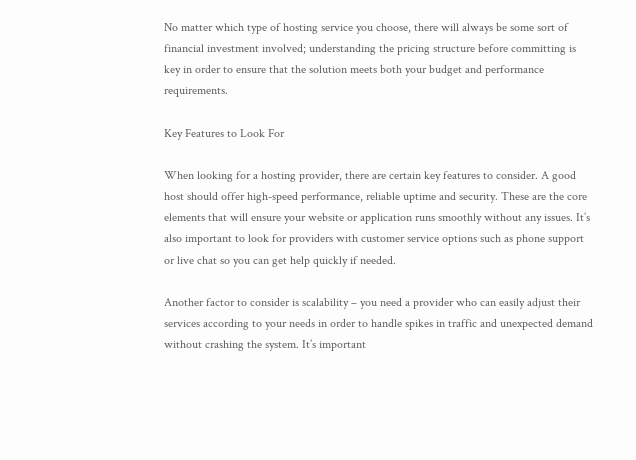No matter which type of hosting service you choose, there will always be some sort of financial investment involved; understanding the pricing structure before committing is key in order to ensure that the solution meets both your budget and performance requirements.

Key Features to Look For

When looking for a hosting provider, there are certain key features to consider. A good host should offer high-speed performance, reliable uptime and security. These are the core elements that will ensure your website or application runs smoothly without any issues. It’s also important to look for providers with customer service options such as phone support or live chat so you can get help quickly if needed.

Another factor to consider is scalability – you need a provider who can easily adjust their services according to your needs in order to handle spikes in traffic and unexpected demand without crashing the system. It’s important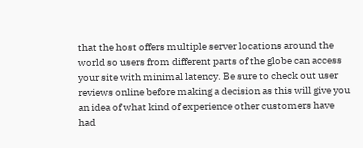that the host offers multiple server locations around the world so users from different parts of the globe can access your site with minimal latency. Be sure to check out user reviews online before making a decision as this will give you an idea of what kind of experience other customers have had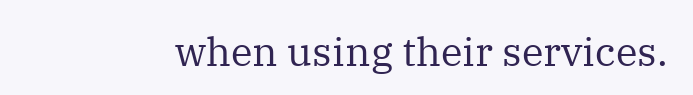when using their services.